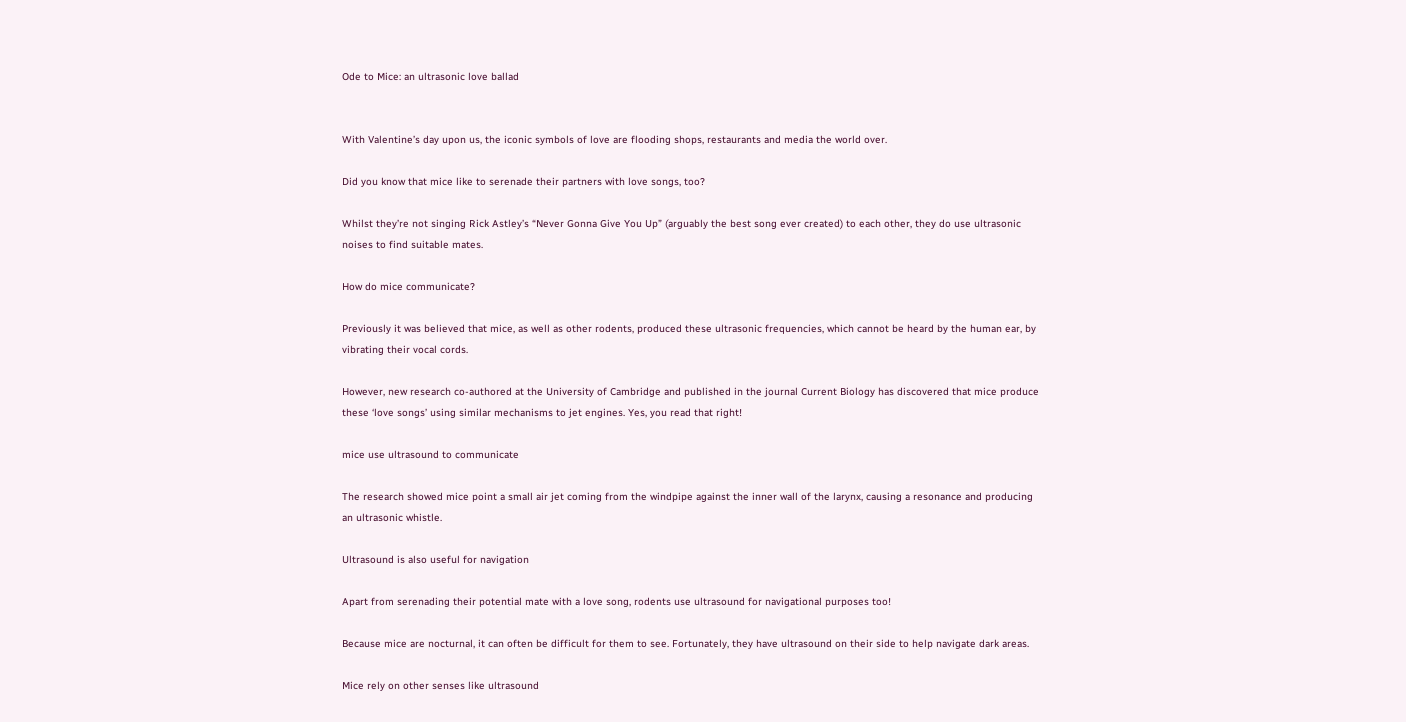Ode to Mice: an ultrasonic love ballad


With Valentine’s day upon us, the iconic symbols of love are flooding shops, restaurants and media the world over.

Did you know that mice like to serenade their partners with love songs, too?

Whilst they’re not singing Rick Astley’s “Never Gonna Give You Up” (arguably the best song ever created) to each other, they do use ultrasonic noises to find suitable mates.

How do mice communicate?

Previously it was believed that mice, as well as other rodents, produced these ultrasonic frequencies, which cannot be heard by the human ear, by vibrating their vocal cords.

However, new research co-authored at the University of Cambridge and published in the journal Current Biology has discovered that mice produce these ‘love songs’ using similar mechanisms to jet engines. Yes, you read that right!

mice use ultrasound to communicate

The research showed mice point a small air jet coming from the windpipe against the inner wall of the larynx, causing a resonance and producing an ultrasonic whistle.

Ultrasound is also useful for navigation

Apart from serenading their potential mate with a love song, rodents use ultrasound for navigational purposes too!

Because mice are nocturnal, it can often be difficult for them to see. Fortunately, they have ultrasound on their side to help navigate dark areas.

Mice rely on other senses like ultrasound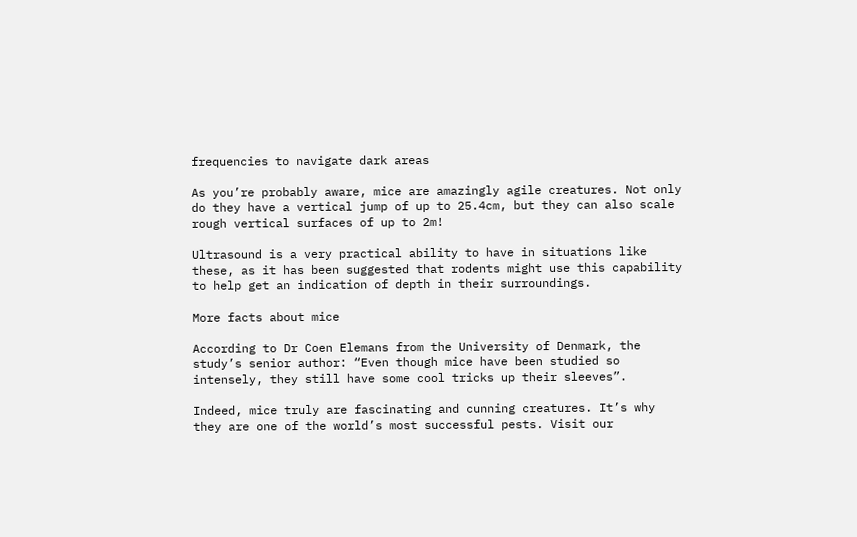frequencies to navigate dark areas

As you’re probably aware, mice are amazingly agile creatures. Not only do they have a vertical jump of up to 25.4cm, but they can also scale rough vertical surfaces of up to 2m!

Ultrasound is a very practical ability to have in situations like these, as it has been suggested that rodents might use this capability to help get an indication of depth in their surroundings.

More facts about mice

According to Dr Coen Elemans from the University of Denmark, the study’s senior author: “Even though mice have been studied so intensely, they still have some cool tricks up their sleeves”.

Indeed, mice truly are fascinating and cunning creatures. It’s why they are one of the world’s most successful pests. Visit our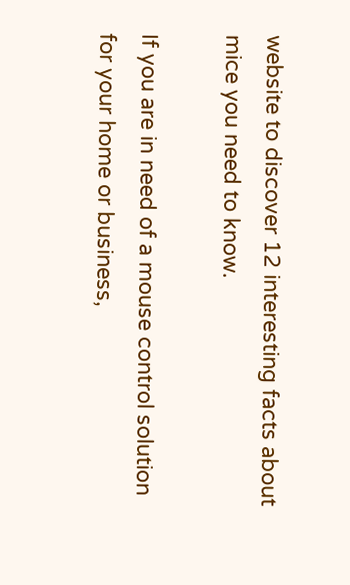website to discover 12 interesting facts about mice you need to know.

If you are in need of a mouse control solution for your home or business,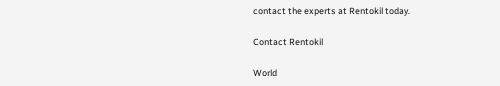contact the experts at Rentokil today.

Contact Rentokil

World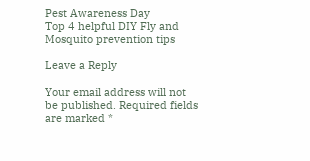Pest Awareness Day
Top 4 helpful DIY Fly and Mosquito prevention tips

Leave a Reply

Your email address will not be published. Required fields are marked *